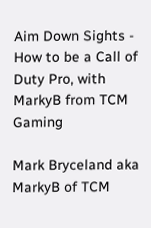Aim Down Sights - How to be a Call of Duty Pro, with MarkyB from TCM Gaming

Mark Bryceland aka MarkyB of TCM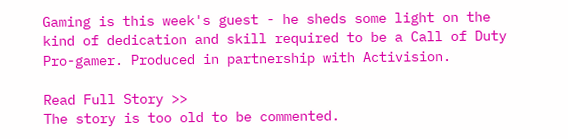Gaming is this week's guest - he sheds some light on the kind of dedication and skill required to be a Call of Duty Pro-gamer. Produced in partnership with Activision.

Read Full Story >>
The story is too old to be commented.